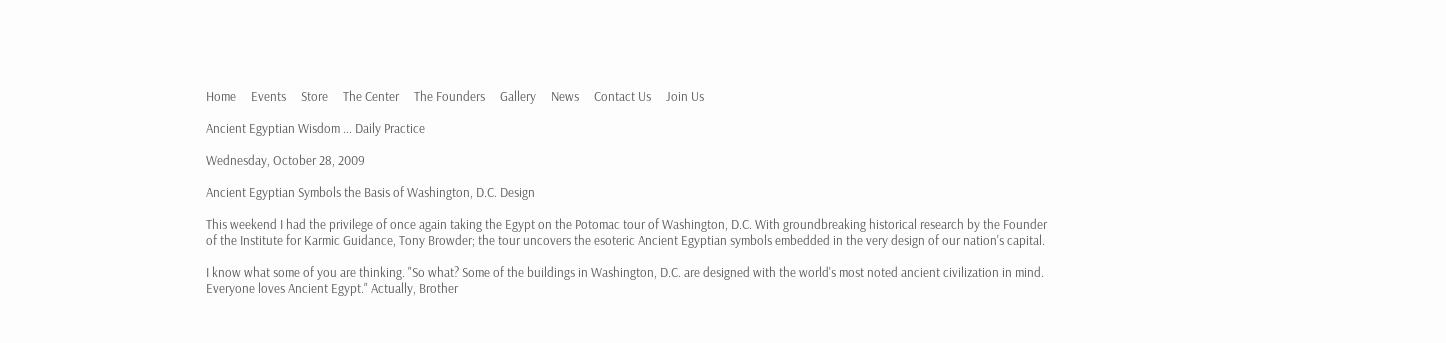Home     Events     Store     The Center     The Founders     Gallery     News     Contact Us     Join Us

Ancient Egyptian Wisdom ... Daily Practice

Wednesday, October 28, 2009

Ancient Egyptian Symbols the Basis of Washington, D.C. Design

This weekend I had the privilege of once again taking the Egypt on the Potomac tour of Washington, D.C. With groundbreaking historical research by the Founder of the Institute for Karmic Guidance, Tony Browder; the tour uncovers the esoteric Ancient Egyptian symbols embedded in the very design of our nation's capital.

I know what some of you are thinking. "So what? Some of the buildings in Washington, D.C. are designed with the world's most noted ancient civilization in mind. Everyone loves Ancient Egypt." Actually, Brother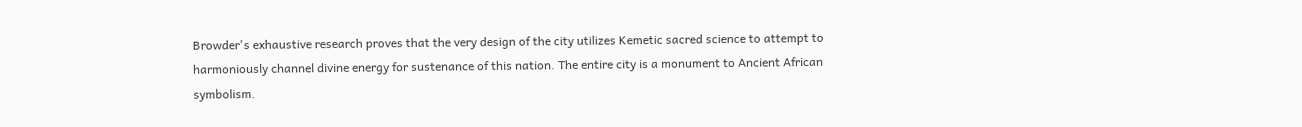Browder's exhaustive research proves that the very design of the city utilizes Kemetic sacred science to attempt to harmoniously channel divine energy for sustenance of this nation. The entire city is a monument to Ancient African symbolism.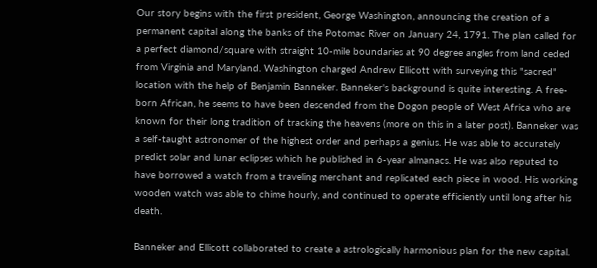Our story begins with the first president, George Washington, announcing the creation of a permanent capital along the banks of the Potomac River on January 24, 1791. The plan called for a perfect diamond/square with straight 10-mile boundaries at 90 degree angles from land ceded from Virginia and Maryland. Washington charged Andrew Ellicott with surveying this "sacred" location with the help of Benjamin Banneker. Banneker's background is quite interesting. A free-born African, he seems to have been descended from the Dogon people of West Africa who are known for their long tradition of tracking the heavens (more on this in a later post). Banneker was a self-taught astronomer of the highest order and perhaps a genius. He was able to accurately predict solar and lunar eclipses which he published in 6-year almanacs. He was also reputed to have borrowed a watch from a traveling merchant and replicated each piece in wood. His working wooden watch was able to chime hourly, and continued to operate efficiently until long after his death.

Banneker and Ellicott collaborated to create a astrologically harmonious plan for the new capital.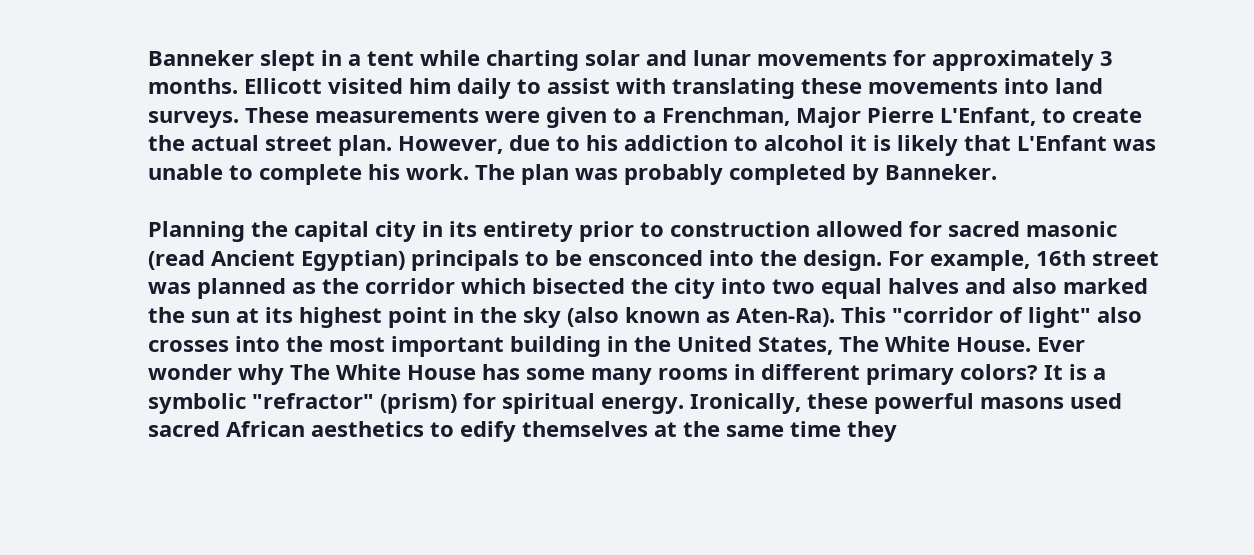Banneker slept in a tent while charting solar and lunar movements for approximately 3 months. Ellicott visited him daily to assist with translating these movements into land surveys. These measurements were given to a Frenchman, Major Pierre L'Enfant, to create the actual street plan. However, due to his addiction to alcohol it is likely that L'Enfant was unable to complete his work. The plan was probably completed by Banneker.

Planning the capital city in its entirety prior to construction allowed for sacred masonic (read Ancient Egyptian) principals to be ensconced into the design. For example, 16th street was planned as the corridor which bisected the city into two equal halves and also marked the sun at its highest point in the sky (also known as Aten-Ra). This "corridor of light" also crosses into the most important building in the United States, The White House. Ever wonder why The White House has some many rooms in different primary colors? It is a symbolic "refractor" (prism) for spiritual energy. Ironically, these powerful masons used sacred African aesthetics to edify themselves at the same time they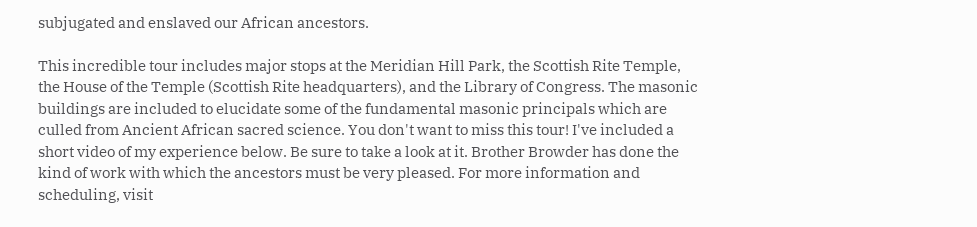subjugated and enslaved our African ancestors.

This incredible tour includes major stops at the Meridian Hill Park, the Scottish Rite Temple, the House of the Temple (Scottish Rite headquarters), and the Library of Congress. The masonic buildings are included to elucidate some of the fundamental masonic principals which are culled from Ancient African sacred science. You don't want to miss this tour! I've included a short video of my experience below. Be sure to take a look at it. Brother Browder has done the kind of work with which the ancestors must be very pleased. For more information and scheduling, visit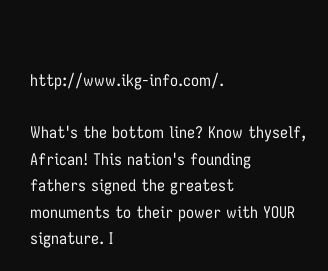http://www.ikg-info.com/.

What's the bottom line? Know thyself, African! This nation's founding fathers signed the greatest monuments to their power with YOUR signature. I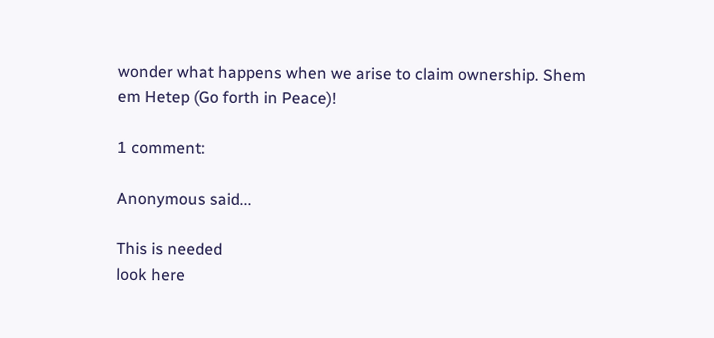wonder what happens when we arise to claim ownership. Shem em Hetep (Go forth in Peace)!

1 comment:

Anonymous said...

This is needed
look here